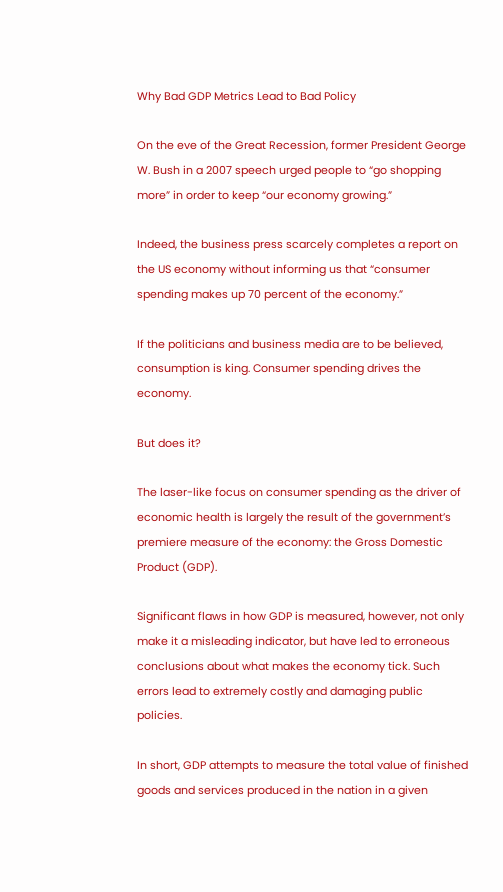Why Bad GDP Metrics Lead to Bad Policy

On the eve of the Great Recession, former President George W. Bush in a 2007 speech urged people to “go shopping more” in order to keep “our economy growing.”

Indeed, the business press scarcely completes a report on the US economy without informing us that “consumer spending makes up 70 percent of the economy.”

If the politicians and business media are to be believed, consumption is king. Consumer spending drives the economy.

But does it?

The laser-like focus on consumer spending as the driver of economic health is largely the result of the government’s premiere measure of the economy: the Gross Domestic Product (GDP).

Significant flaws in how GDP is measured, however, not only make it a misleading indicator, but have led to erroneous conclusions about what makes the economy tick. Such errors lead to extremely costly and damaging public policies.

In short, GDP attempts to measure the total value of finished goods and services produced in the nation in a given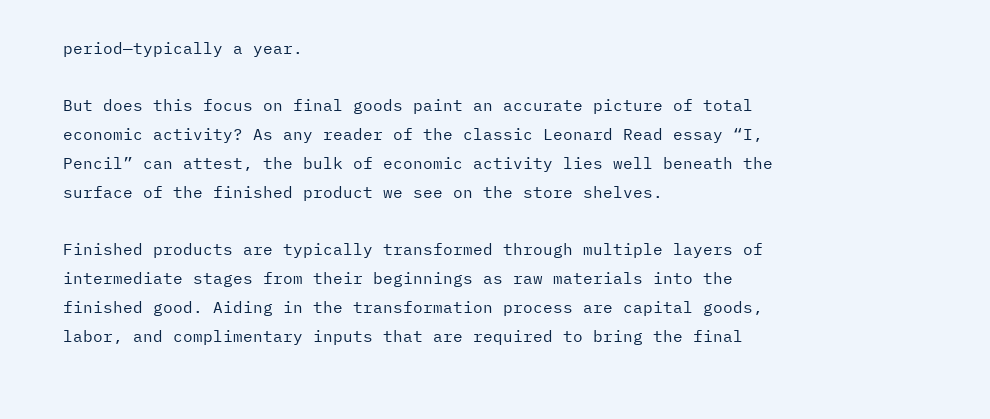period—typically a year.

But does this focus on final goods paint an accurate picture of total economic activity? As any reader of the classic Leonard Read essay “I, Pencil” can attest, the bulk of economic activity lies well beneath the surface of the finished product we see on the store shelves.

Finished products are typically transformed through multiple layers of intermediate stages from their beginnings as raw materials into the finished good. Aiding in the transformation process are capital goods, labor, and complimentary inputs that are required to bring the final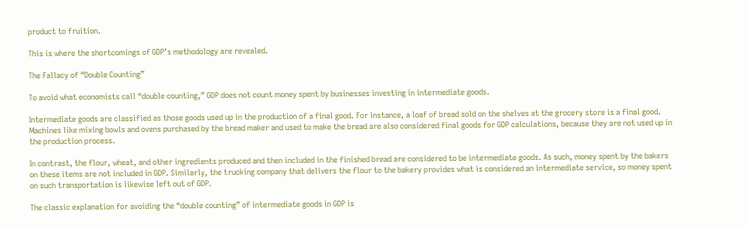product to fruition.

This is where the shortcomings of GDP’s methodology are revealed.

The Fallacy of “Double Counting”

To avoid what economists call “double counting,” GDP does not count money spent by businesses investing in intermediate goods.

Intermediate goods are classified as those goods used up in the production of a final good. For instance, a loaf of bread sold on the shelves at the grocery store is a final good. Machines like mixing bowls and ovens purchased by the bread maker and used to make the bread are also considered final goods for GDP calculations, because they are not used up in the production process.

In contrast, the flour, wheat, and other ingredients produced and then included in the finished bread are considered to be intermediate goods. As such, money spent by the bakers on these items are not included in GDP. Similarly, the trucking company that delivers the flour to the bakery provides what is considered an intermediate service, so money spent on such transportation is likewise left out of GDP.

The classic explanation for avoiding the “double counting” of intermediate goods in GDP is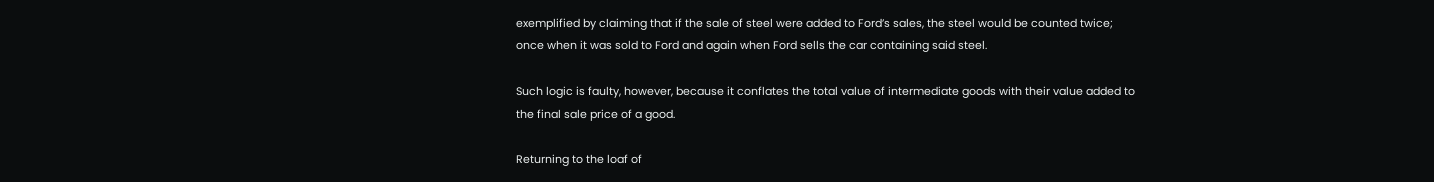exemplified by claiming that if the sale of steel were added to Ford’s sales, the steel would be counted twice; once when it was sold to Ford and again when Ford sells the car containing said steel.

Such logic is faulty, however, because it conflates the total value of intermediate goods with their value added to the final sale price of a good.

Returning to the loaf of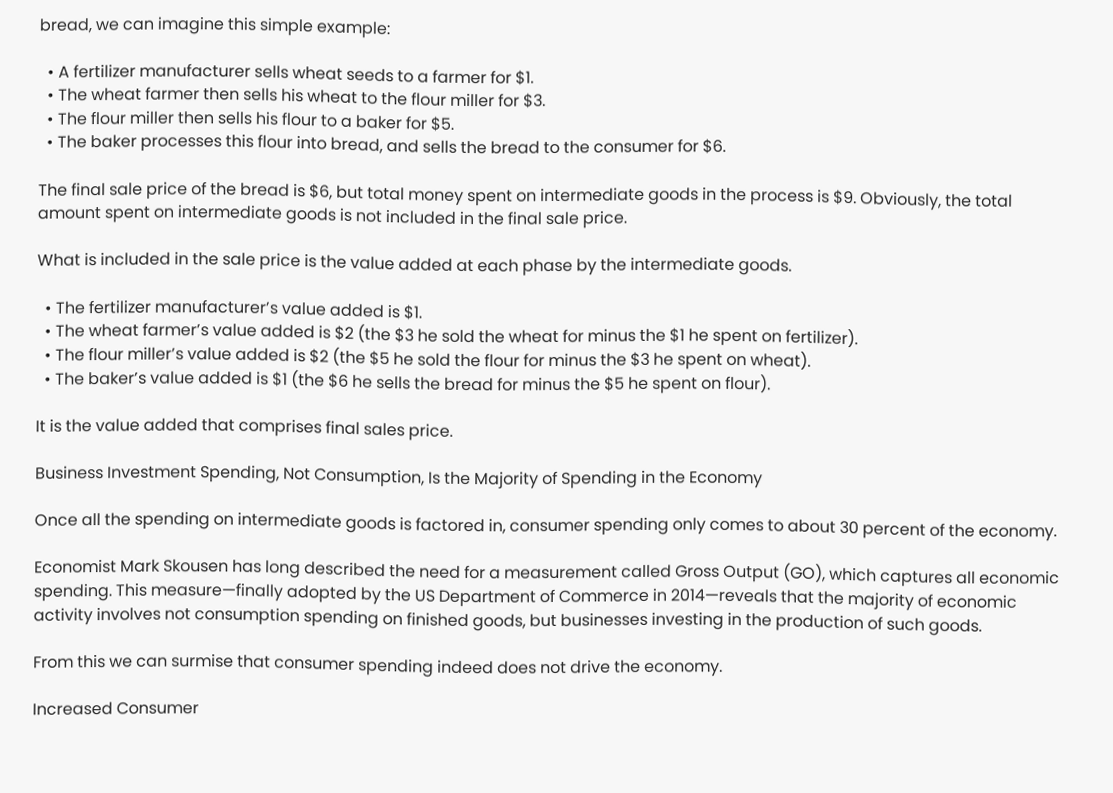bread, we can imagine this simple example:

  • A fertilizer manufacturer sells wheat seeds to a farmer for $1.
  • The wheat farmer then sells his wheat to the flour miller for $3.
  • The flour miller then sells his flour to a baker for $5.
  • The baker processes this flour into bread, and sells the bread to the consumer for $6.

The final sale price of the bread is $6, but total money spent on intermediate goods in the process is $9. Obviously, the total amount spent on intermediate goods is not included in the final sale price.

What is included in the sale price is the value added at each phase by the intermediate goods.

  • The fertilizer manufacturer’s value added is $1.
  • The wheat farmer’s value added is $2 (the $3 he sold the wheat for minus the $1 he spent on fertilizer).
  • The flour miller’s value added is $2 (the $5 he sold the flour for minus the $3 he spent on wheat).
  • The baker’s value added is $1 (the $6 he sells the bread for minus the $5 he spent on flour).

It is the value added that comprises final sales price.

Business Investment Spending, Not Consumption, Is the Majority of Spending in the Economy

Once all the spending on intermediate goods is factored in, consumer spending only comes to about 30 percent of the economy.

Economist Mark Skousen has long described the need for a measurement called Gross Output (GO), which captures all economic spending. This measure—finally adopted by the US Department of Commerce in 2014—reveals that the majority of economic activity involves not consumption spending on finished goods, but businesses investing in the production of such goods.

From this we can surmise that consumer spending indeed does not drive the economy.

Increased Consumer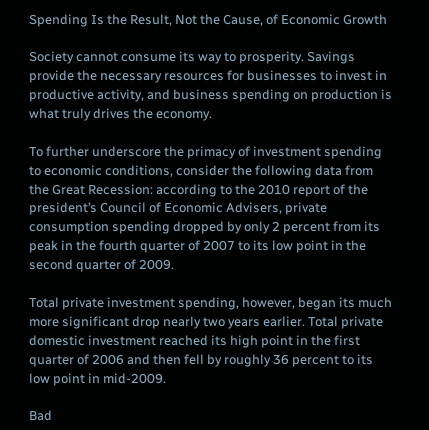Spending Is the Result, Not the Cause, of Economic Growth

Society cannot consume its way to prosperity. Savings provide the necessary resources for businesses to invest in productive activity, and business spending on production is what truly drives the economy.

To further underscore the primacy of investment spending to economic conditions, consider the following data from the Great Recession: according to the 2010 report of the president’s Council of Economic Advisers, private consumption spending dropped by only 2 percent from its peak in the fourth quarter of 2007 to its low point in the second quarter of 2009.

Total private investment spending, however, began its much more significant drop nearly two years earlier. Total private domestic investment reached its high point in the first quarter of 2006 and then fell by roughly 36 percent to its low point in mid-2009.

Bad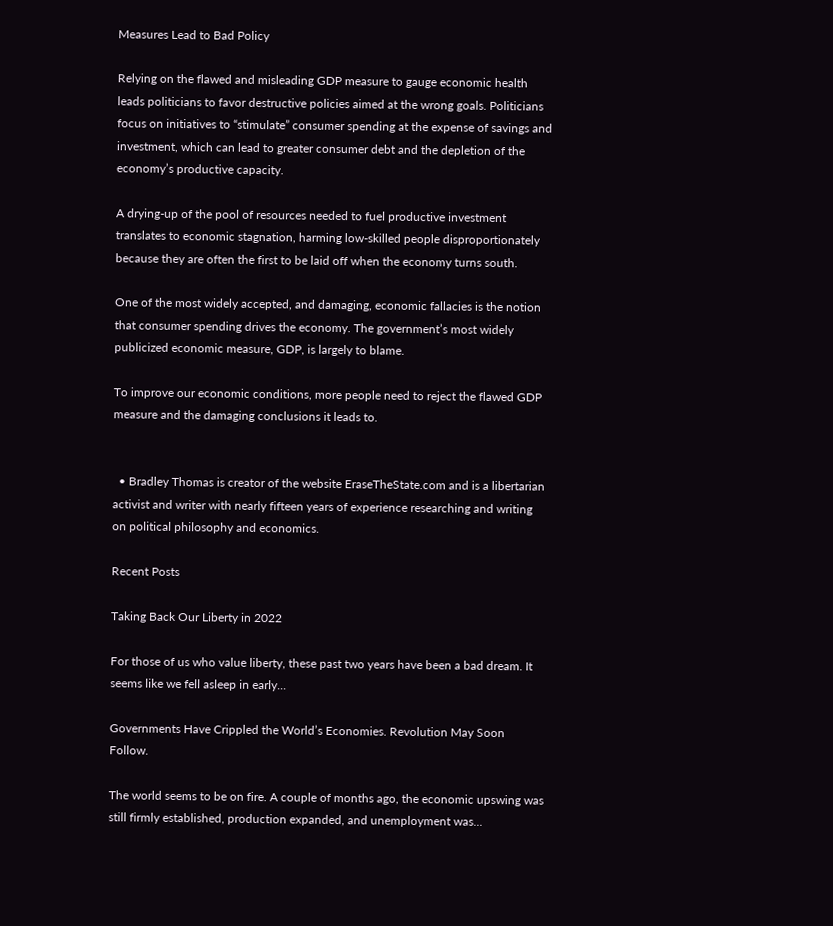Measures Lead to Bad Policy

Relying on the flawed and misleading GDP measure to gauge economic health leads politicians to favor destructive policies aimed at the wrong goals. Politicians focus on initiatives to “stimulate” consumer spending at the expense of savings and investment, which can lead to greater consumer debt and the depletion of the economy’s productive capacity.

A drying-up of the pool of resources needed to fuel productive investment translates to economic stagnation, harming low-skilled people disproportionately because they are often the first to be laid off when the economy turns south.

One of the most widely accepted, and damaging, economic fallacies is the notion that consumer spending drives the economy. The government’s most widely publicized economic measure, GDP, is largely to blame.

To improve our economic conditions, more people need to reject the flawed GDP measure and the damaging conclusions it leads to.


  • Bradley Thomas is creator of the website EraseTheState.com and is a libertarian activist and writer with nearly fifteen years of experience researching and writing on political philosophy and economics.

Recent Posts

Taking Back Our Liberty in 2022

For those of us who value liberty, these past two years have been a bad dream. It seems like we fell asleep in early...

Governments Have Crippled the World’s Economies. Revolution May Soon Follow.

The world seems to be on fire. A couple of months ago, the economic upswing was still firmly established, production expanded, and unemployment was...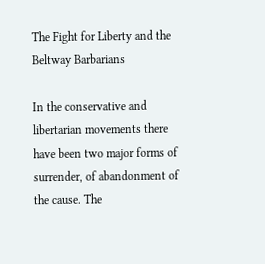The Fight for Liberty and the Beltway Barbarians

In the conservative and libertarian movements there have been two major forms of surrender, of abandonment of the cause. The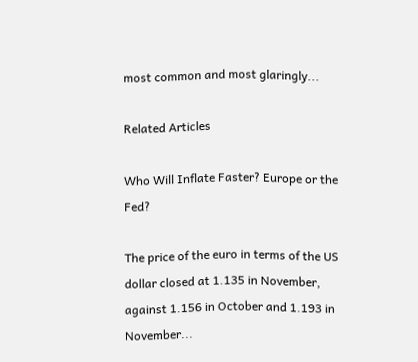most common and most glaringly...

Related Articles

Who Will Inflate Faster? Europe or the Fed?

The price of the euro in terms of the US dollar closed at 1.135 in November, against 1.156 in October and 1.193 in November...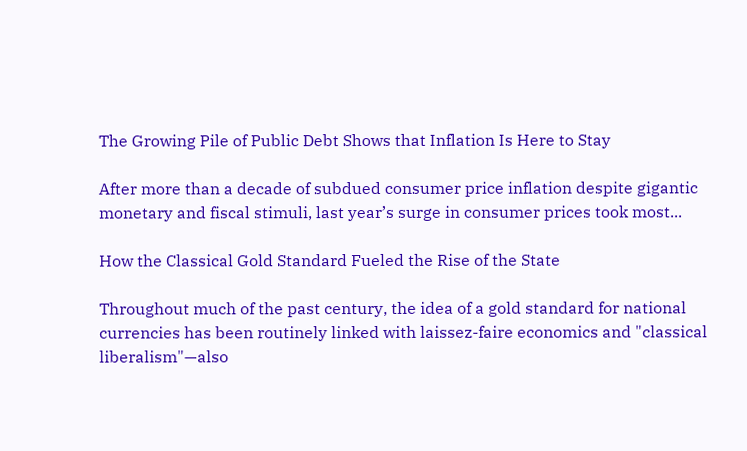The Growing Pile of Public Debt Shows that Inflation Is Here to Stay

After more than a decade of subdued consumer price inflation despite gigantic monetary and fiscal stimuli, last year’s surge in consumer prices took most...

How the Classical Gold Standard Fueled the Rise of the State

Throughout much of the past century, the idea of a gold standard for national currencies has been routinely linked with laissez-faire economics and "classical liberalism"—also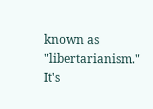known as "libertarianism." It's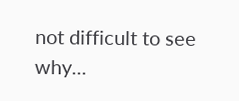not difficult to see why...